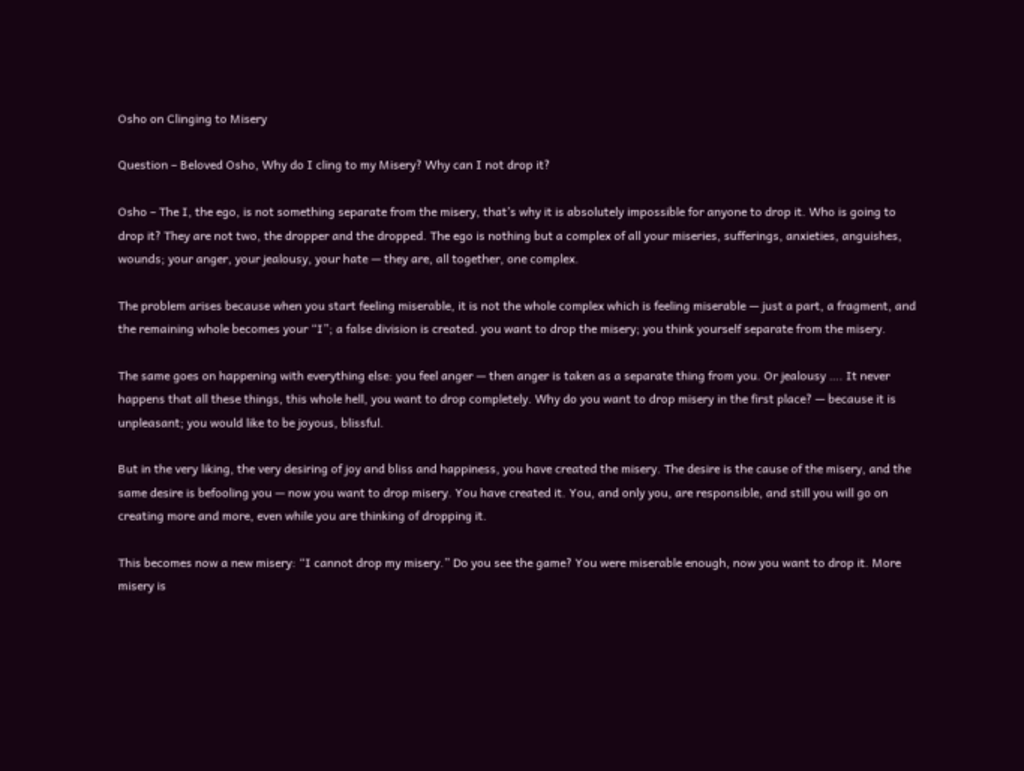Osho on Clinging to Misery

Question – Beloved Osho, Why do I cling to my Misery? Why can I not drop it?

Osho – The I, the ego, is not something separate from the misery, that’s why it is absolutely impossible for anyone to drop it. Who is going to drop it? They are not two, the dropper and the dropped. The ego is nothing but a complex of all your miseries, sufferings, anxieties, anguishes, wounds; your anger, your jealousy, your hate — they are, all together, one complex.

The problem arises because when you start feeling miserable, it is not the whole complex which is feeling miserable — just a part, a fragment, and the remaining whole becomes your “I”; a false division is created. you want to drop the misery; you think yourself separate from the misery.

The same goes on happening with everything else: you feel anger — then anger is taken as a separate thing from you. Or jealousy …. It never happens that all these things, this whole hell, you want to drop completely. Why do you want to drop misery in the first place? — because it is unpleasant; you would like to be joyous, blissful.

But in the very liking, the very desiring of joy and bliss and happiness, you have created the misery. The desire is the cause of the misery, and the same desire is befooling you — now you want to drop misery. You have created it. You, and only you, are responsible, and still you will go on creating more and more, even while you are thinking of dropping it.

This becomes now a new misery: “I cannot drop my misery.” Do you see the game? You were miserable enough, now you want to drop it. More misery is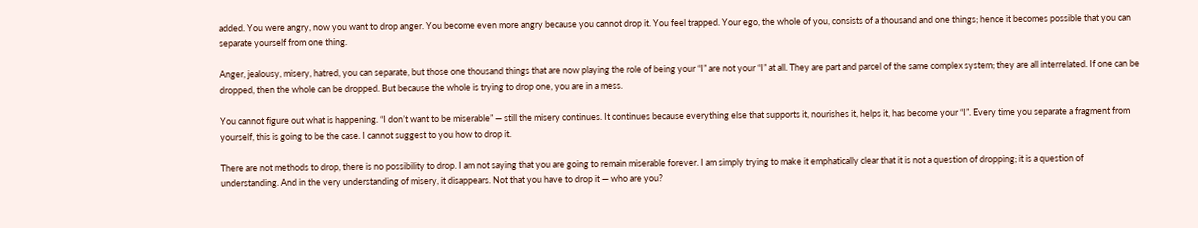added. You were angry, now you want to drop anger. You become even more angry because you cannot drop it. You feel trapped. Your ego, the whole of you, consists of a thousand and one things; hence it becomes possible that you can separate yourself from one thing.

Anger, jealousy, misery, hatred, you can separate, but those one thousand things that are now playing the role of being your “I” are not your “I” at all. They are part and parcel of the same complex system; they are all interrelated. If one can be dropped, then the whole can be dropped. But because the whole is trying to drop one, you are in a mess.

You cannot figure out what is happening. “I don’t want to be miserable” — still the misery continues. It continues because everything else that supports it, nourishes it, helps it, has become your “I”. Every time you separate a fragment from yourself, this is going to be the case. I cannot suggest to you how to drop it.

There are not methods to drop, there is no possibility to drop. I am not saying that you are going to remain miserable forever. I am simply trying to make it emphatically clear that it is not a question of dropping; it is a question of understanding. And in the very understanding of misery, it disappears. Not that you have to drop it — who are you?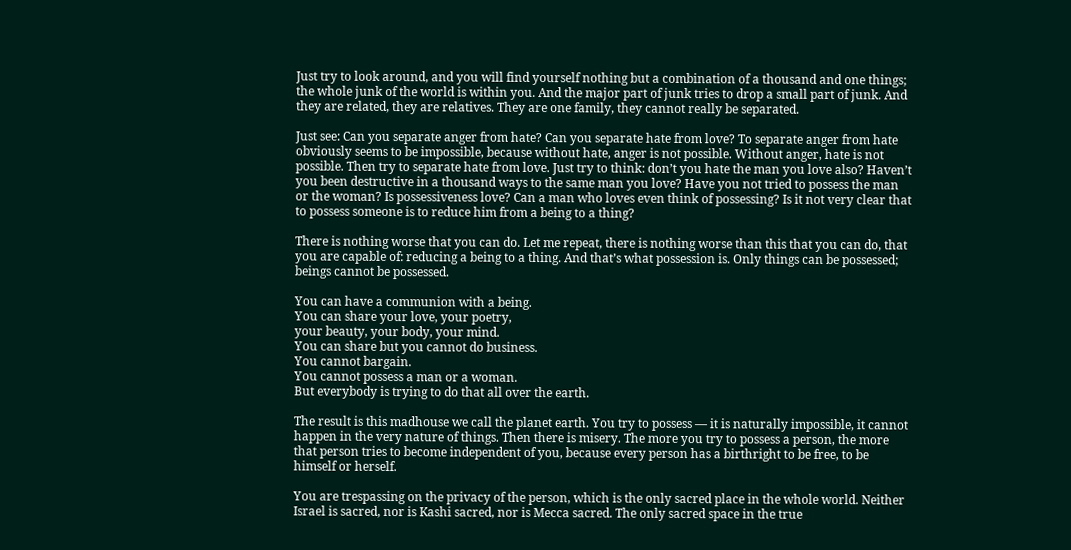Just try to look around, and you will find yourself nothing but a combination of a thousand and one things; the whole junk of the world is within you. And the major part of junk tries to drop a small part of junk. And they are related, they are relatives. They are one family, they cannot really be separated.

Just see: Can you separate anger from hate? Can you separate hate from love? To separate anger from hate obviously seems to be impossible, because without hate, anger is not possible. Without anger, hate is not possible. Then try to separate hate from love. Just try to think: don’t you hate the man you love also? Haven’t you been destructive in a thousand ways to the same man you love? Have you not tried to possess the man or the woman? Is possessiveness love? Can a man who loves even think of possessing? Is it not very clear that to possess someone is to reduce him from a being to a thing?

There is nothing worse that you can do. Let me repeat, there is nothing worse than this that you can do, that you are capable of: reducing a being to a thing. And that’s what possession is. Only things can be possessed; beings cannot be possessed.

You can have a communion with a being.
You can share your love, your poetry,
your beauty, your body, your mind.
You can share but you cannot do business.
You cannot bargain.
You cannot possess a man or a woman.
But everybody is trying to do that all over the earth.

The result is this madhouse we call the planet earth. You try to possess — it is naturally impossible, it cannot happen in the very nature of things. Then there is misery. The more you try to possess a person, the more that person tries to become independent of you, because every person has a birthright to be free, to be himself or herself.

You are trespassing on the privacy of the person, which is the only sacred place in the whole world. Neither Israel is sacred, nor is Kashi sacred, nor is Mecca sacred. The only sacred space in the true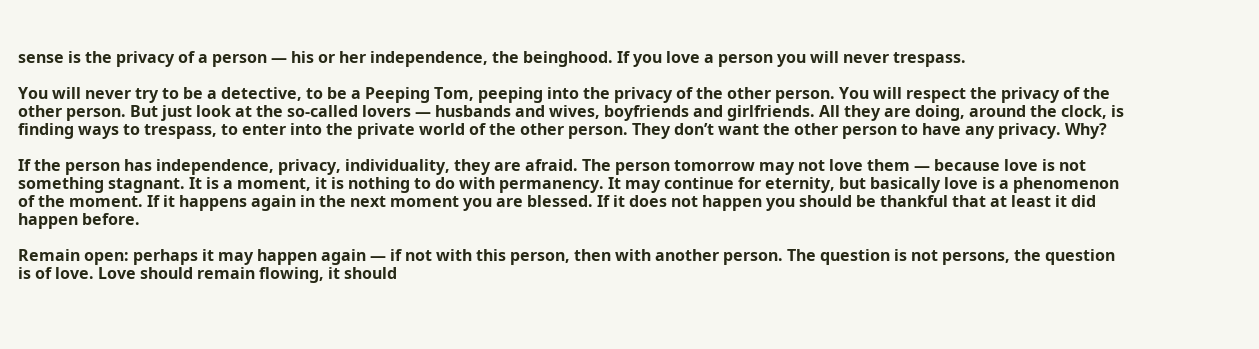sense is the privacy of a person — his or her independence, the beinghood. If you love a person you will never trespass.

You will never try to be a detective, to be a Peeping Tom, peeping into the privacy of the other person. You will respect the privacy of the other person. But just look at the so-called lovers — husbands and wives, boyfriends and girlfriends. All they are doing, around the clock, is finding ways to trespass, to enter into the private world of the other person. They don’t want the other person to have any privacy. Why?

If the person has independence, privacy, individuality, they are afraid. The person tomorrow may not love them — because love is not something stagnant. It is a moment, it is nothing to do with permanency. It may continue for eternity, but basically love is a phenomenon of the moment. If it happens again in the next moment you are blessed. If it does not happen you should be thankful that at least it did happen before.

Remain open: perhaps it may happen again — if not with this person, then with another person. The question is not persons, the question is of love. Love should remain flowing, it should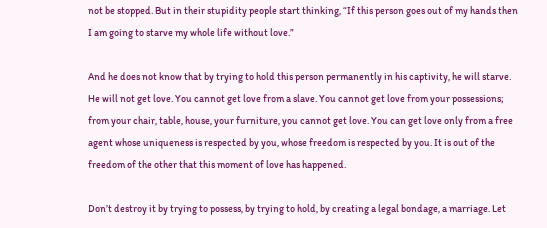not be stopped. But in their stupidity people start thinking, “If this person goes out of my hands then I am going to starve my whole life without love.”

And he does not know that by trying to hold this person permanently in his captivity, he will starve. He will not get love. You cannot get love from a slave. You cannot get love from your possessions; from your chair, table, house, your furniture, you cannot get love. You can get love only from a free agent whose uniqueness is respected by you, whose freedom is respected by you. It is out of the freedom of the other that this moment of love has happened.

Don’t destroy it by trying to possess, by trying to hold, by creating a legal bondage, a marriage. Let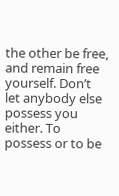the other be free, and remain free yourself. Don’t let anybody else possess you either. To possess or to be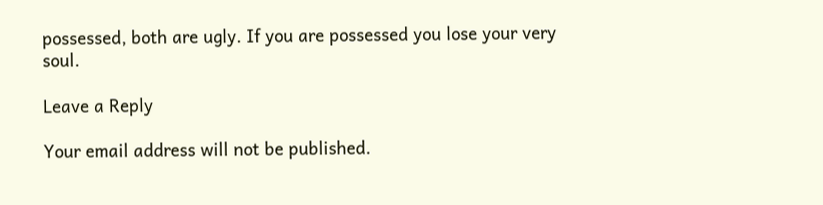possessed, both are ugly. If you are possessed you lose your very soul.

Leave a Reply

Your email address will not be published.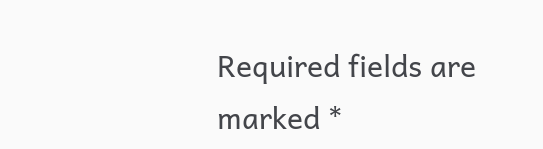Required fields are marked *